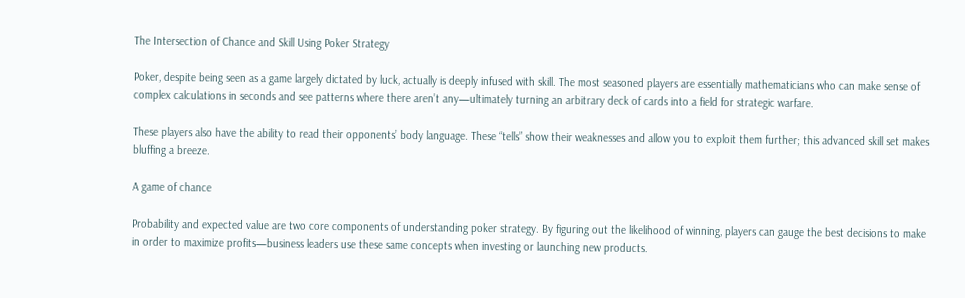The Intersection of Chance and Skill Using Poker Strategy

Poker, despite being seen as a game largely dictated by luck, actually is deeply infused with skill. The most seasoned players are essentially mathematicians who can make sense of complex calculations in seconds and see patterns where there aren’t any—ultimately turning an arbitrary deck of cards into a field for strategic warfare.

These players also have the ability to read their opponents’ body language. These “tells” show their weaknesses and allow you to exploit them further; this advanced skill set makes bluffing a breeze.

A game of chance

Probability and expected value are two core components of understanding poker strategy. By figuring out the likelihood of winning, players can gauge the best decisions to make in order to maximize profits—business leaders use these same concepts when investing or launching new products.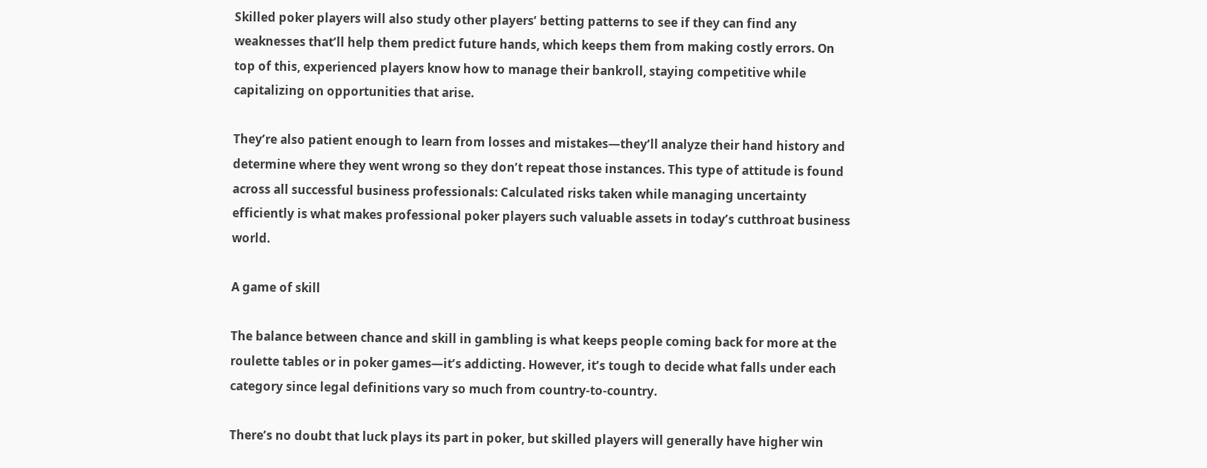Skilled poker players will also study other players’ betting patterns to see if they can find any weaknesses that’ll help them predict future hands, which keeps them from making costly errors. On top of this, experienced players know how to manage their bankroll, staying competitive while capitalizing on opportunities that arise.

They’re also patient enough to learn from losses and mistakes—they’ll analyze their hand history and determine where they went wrong so they don’t repeat those instances. This type of attitude is found across all successful business professionals: Calculated risks taken while managing uncertainty efficiently is what makes professional poker players such valuable assets in today’s cutthroat business world.

A game of skill

The balance between chance and skill in gambling is what keeps people coming back for more at the roulette tables or in poker games—it’s addicting. However, it’s tough to decide what falls under each category since legal definitions vary so much from country-to-country.

There’s no doubt that luck plays its part in poker, but skilled players will generally have higher win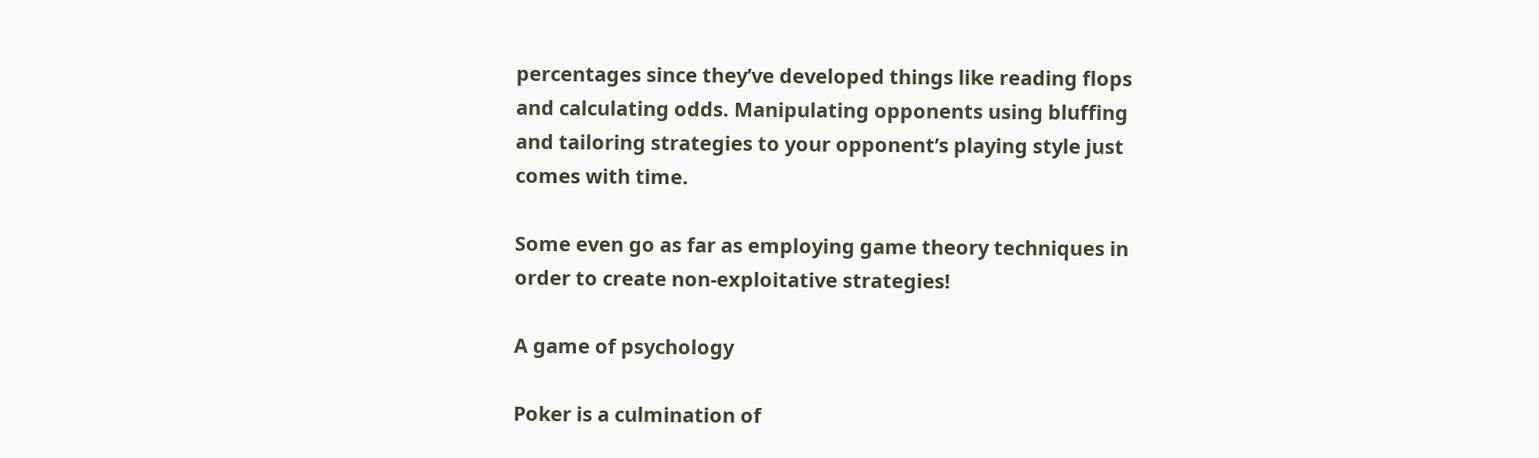percentages since they’ve developed things like reading flops and calculating odds. Manipulating opponents using bluffing and tailoring strategies to your opponent’s playing style just comes with time.

Some even go as far as employing game theory techniques in order to create non-exploitative strategies!

A game of psychology

Poker is a culmination of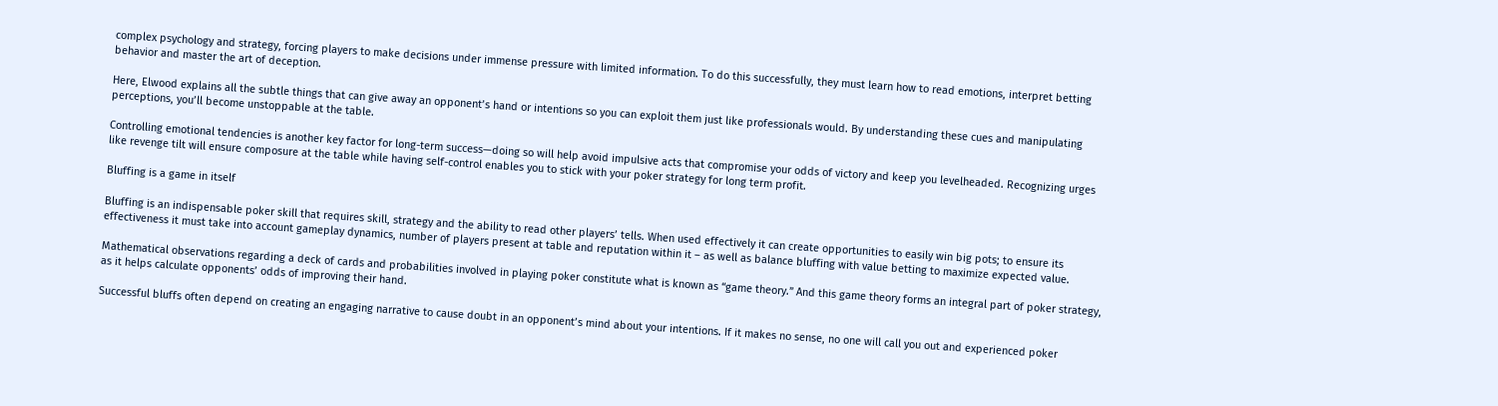complex psychology and strategy, forcing players to make decisions under immense pressure with limited information. To do this successfully, they must learn how to read emotions, interpret betting behavior and master the art of deception.

Here, Elwood explains all the subtle things that can give away an opponent’s hand or intentions so you can exploit them just like professionals would. By understanding these cues and manipulating perceptions, you’ll become unstoppable at the table.

Controlling emotional tendencies is another key factor for long-term success—doing so will help avoid impulsive acts that compromise your odds of victory and keep you levelheaded. Recognizing urges like revenge tilt will ensure composure at the table while having self-control enables you to stick with your poker strategy for long term profit.

Bluffing is a game in itself

Bluffing is an indispensable poker skill that requires skill, strategy and the ability to read other players’ tells. When used effectively it can create opportunities to easily win big pots; to ensure its effectiveness it must take into account gameplay dynamics, number of players present at table and reputation within it – as well as balance bluffing with value betting to maximize expected value.

Mathematical observations regarding a deck of cards and probabilities involved in playing poker constitute what is known as “game theory.” And this game theory forms an integral part of poker strategy, as it helps calculate opponents’ odds of improving their hand.

Successful bluffs often depend on creating an engaging narrative to cause doubt in an opponent’s mind about your intentions. If it makes no sense, no one will call you out and experienced poker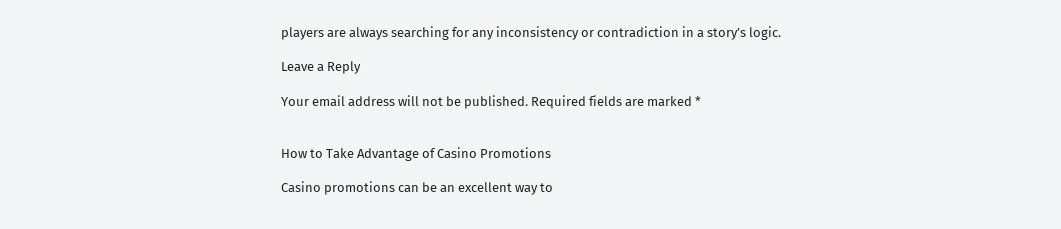players are always searching for any inconsistency or contradiction in a story’s logic.

Leave a Reply

Your email address will not be published. Required fields are marked *


How to Take Advantage of Casino Promotions

Casino promotions can be an excellent way to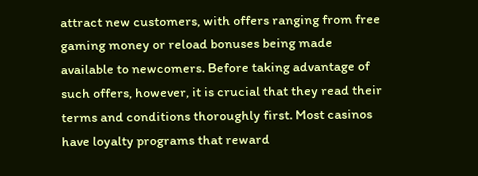attract new customers, with offers ranging from free gaming money or reload bonuses being made available to newcomers. Before taking advantage of such offers, however, it is crucial that they read their terms and conditions thoroughly first. Most casinos have loyalty programs that reward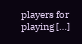players for playing […]